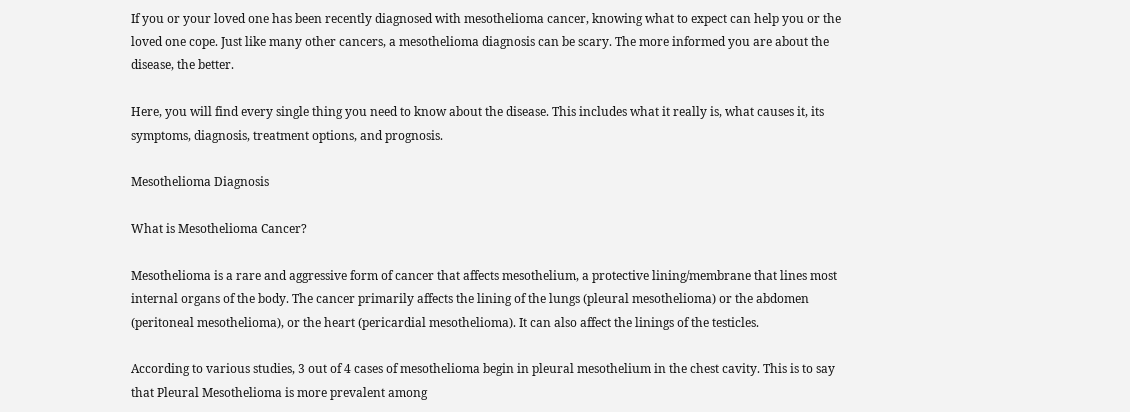If you or your loved one has been recently diagnosed with mesothelioma cancer, knowing what to expect can help you or the loved one cope. Just like many other cancers, a mesothelioma diagnosis can be scary. The more informed you are about the disease, the better.

Here, you will find every single thing you need to know about the disease. This includes what it really is, what causes it, its symptoms, diagnosis, treatment options, and prognosis.

Mesothelioma Diagnosis

What is Mesothelioma Cancer?

Mesothelioma is a rare and aggressive form of cancer that affects mesothelium, a protective lining/membrane that lines most internal organs of the body. The cancer primarily affects the lining of the lungs (pleural mesothelioma) or the abdomen (peritoneal mesothelioma), or the heart (pericardial mesothelioma). It can also affect the linings of the testicles.

According to various studies, 3 out of 4 cases of mesothelioma begin in pleural mesothelium in the chest cavity. This is to say that Pleural Mesothelioma is more prevalent among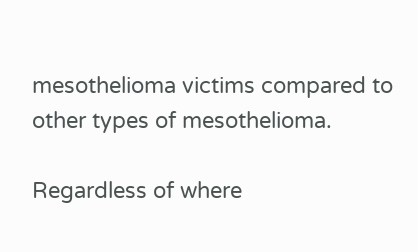mesothelioma victims compared to other types of mesothelioma.

Regardless of where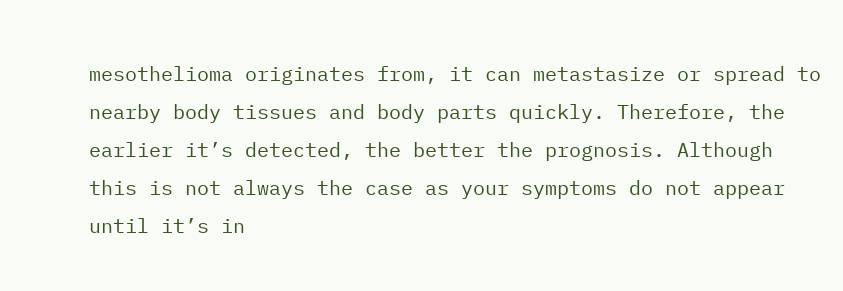mesothelioma originates from, it can metastasize or spread to nearby body tissues and body parts quickly. Therefore, the earlier it’s detected, the better the prognosis. Although this is not always the case as your symptoms do not appear until it’s in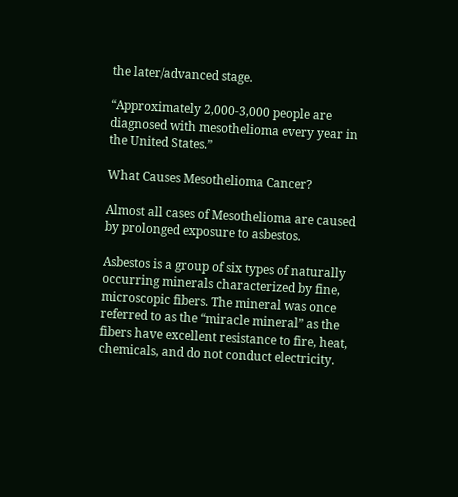the later/advanced stage.

“Approximately 2,000-3,000 people are diagnosed with mesothelioma every year in the United States.”

What Causes Mesothelioma Cancer?

Almost all cases of Mesothelioma are caused by prolonged exposure to asbestos.

Asbestos is a group of six types of naturally occurring minerals characterized by fine, microscopic fibers. The mineral was once referred to as the “miracle mineral” as the fibers have excellent resistance to fire, heat, chemicals, and do not conduct electricity.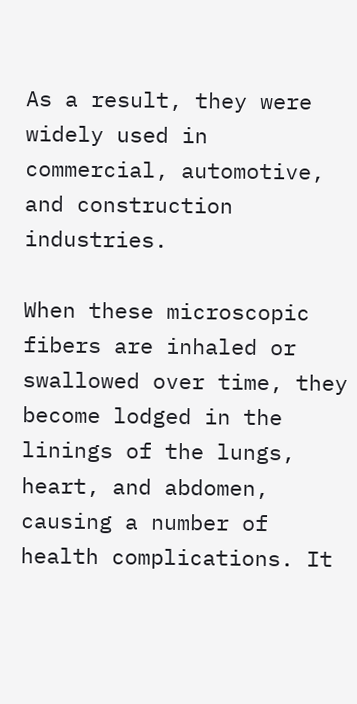As a result, they were widely used in commercial, automotive, and construction industries.

When these microscopic fibers are inhaled or swallowed over time, they become lodged in the linings of the lungs, heart, and abdomen, causing a number of health complications. It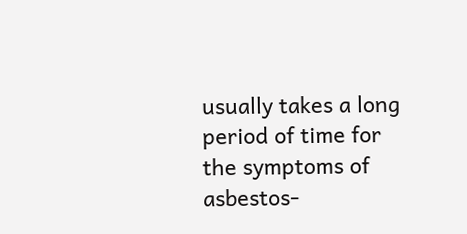usually takes a long period of time for the symptoms of asbestos-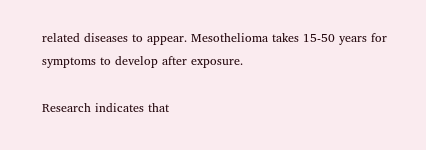related diseases to appear. Mesothelioma takes 15-50 years for symptoms to develop after exposure.

Research indicates that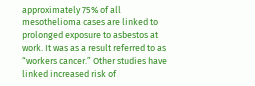approximately 75% of all mesothelioma cases are linked to prolonged exposure to asbestos at work. It was as a result referred to as “workers cancer.” Other studies have linked increased risk of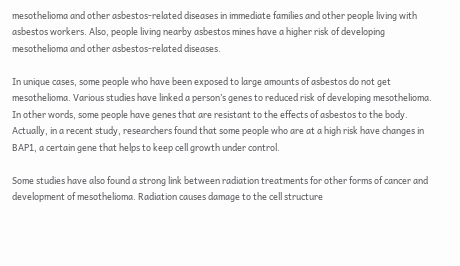mesothelioma and other asbestos-related diseases in immediate families and other people living with asbestos workers. Also, people living nearby asbestos mines have a higher risk of developing mesothelioma and other asbestos-related diseases.

In unique cases, some people who have been exposed to large amounts of asbestos do not get mesothelioma. Various studies have linked a person’s genes to reduced risk of developing mesothelioma. In other words, some people have genes that are resistant to the effects of asbestos to the body. Actually, in a recent study, researchers found that some people who are at a high risk have changes in BAP1, a certain gene that helps to keep cell growth under control.

Some studies have also found a strong link between radiation treatments for other forms of cancer and development of mesothelioma. Radiation causes damage to the cell structure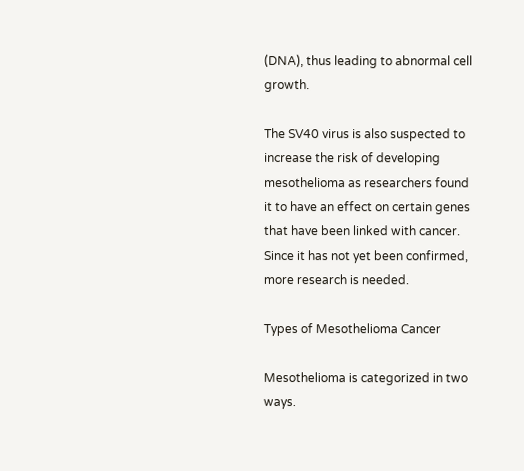(DNA), thus leading to abnormal cell growth.

The SV40 virus is also suspected to increase the risk of developing mesothelioma as researchers found it to have an effect on certain genes that have been linked with cancer. Since it has not yet been confirmed, more research is needed.

Types of Mesothelioma Cancer

Mesothelioma is categorized in two ways.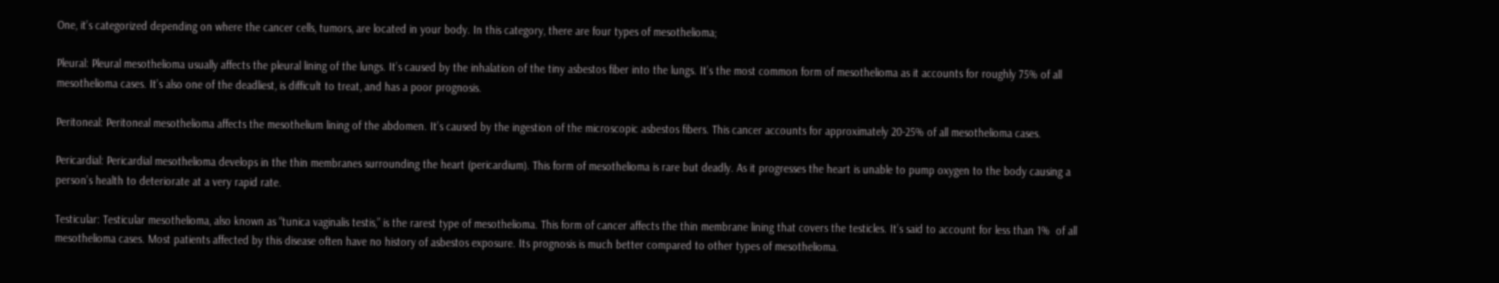One, it’s categorized depending on where the cancer cells, tumors, are located in your body. In this category, there are four types of mesothelioma;

Pleural: Pleural mesothelioma usually affects the pleural lining of the lungs. It’s caused by the inhalation of the tiny asbestos fiber into the lungs. It’s the most common form of mesothelioma as it accounts for roughly 75% of all mesothelioma cases. It’s also one of the deadliest, is difficult to treat, and has a poor prognosis.

Peritoneal: Peritoneal mesothelioma affects the mesothelium lining of the abdomen. It’s caused by the ingestion of the microscopic asbestos fibers. This cancer accounts for approximately 20-25% of all mesothelioma cases.

Pericardial: Pericardial mesothelioma develops in the thin membranes surrounding the heart (pericardium). This form of mesothelioma is rare but deadly. As it progresses the heart is unable to pump oxygen to the body causing a person’s health to deteriorate at a very rapid rate.

Testicular: Testicular mesothelioma, also known as “tunica vaginalis testis,” is the rarest type of mesothelioma. This form of cancer affects the thin membrane lining that covers the testicles. It’s said to account for less than 1%  of all mesothelioma cases. Most patients affected by this disease often have no history of asbestos exposure. Its prognosis is much better compared to other types of mesothelioma.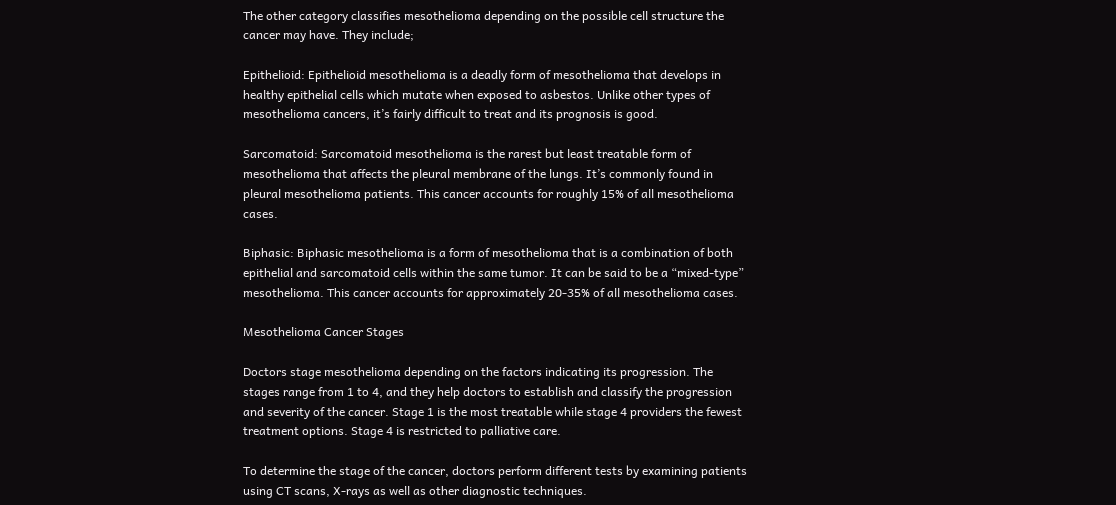The other category classifies mesothelioma depending on the possible cell structure the cancer may have. They include;

Epithelioid: Epithelioid mesothelioma is a deadly form of mesothelioma that develops in healthy epithelial cells which mutate when exposed to asbestos. Unlike other types of mesothelioma cancers, it’s fairly difficult to treat and its prognosis is good.

Sarcomatoid: Sarcomatoid mesothelioma is the rarest but least treatable form of mesothelioma that affects the pleural membrane of the lungs. It’s commonly found in pleural mesothelioma patients. This cancer accounts for roughly 15% of all mesothelioma cases.

Biphasic: Biphasic mesothelioma is a form of mesothelioma that is a combination of both epithelial and sarcomatoid cells within the same tumor. It can be said to be a “mixed-type” mesothelioma. This cancer accounts for approximately 20-35% of all mesothelioma cases.

Mesothelioma Cancer Stages

Doctors stage mesothelioma depending on the factors indicating its progression. The stages range from 1 to 4, and they help doctors to establish and classify the progression and severity of the cancer. Stage 1 is the most treatable while stage 4 providers the fewest treatment options. Stage 4 is restricted to palliative care.

To determine the stage of the cancer, doctors perform different tests by examining patients using CT scans, X-rays as well as other diagnostic techniques.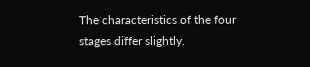The characteristics of the four stages differ slightly.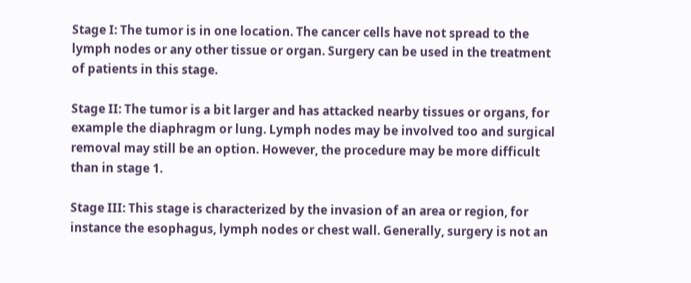Stage I: The tumor is in one location. The cancer cells have not spread to the lymph nodes or any other tissue or organ. Surgery can be used in the treatment of patients in this stage.

Stage II: The tumor is a bit larger and has attacked nearby tissues or organs, for example the diaphragm or lung. Lymph nodes may be involved too and surgical removal may still be an option. However, the procedure may be more difficult than in stage 1.

Stage III: This stage is characterized by the invasion of an area or region, for instance the esophagus, lymph nodes or chest wall. Generally, surgery is not an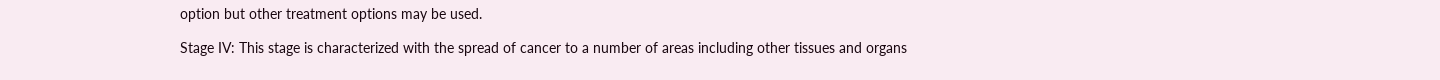option but other treatment options may be used.

Stage IV: This stage is characterized with the spread of cancer to a number of areas including other tissues and organs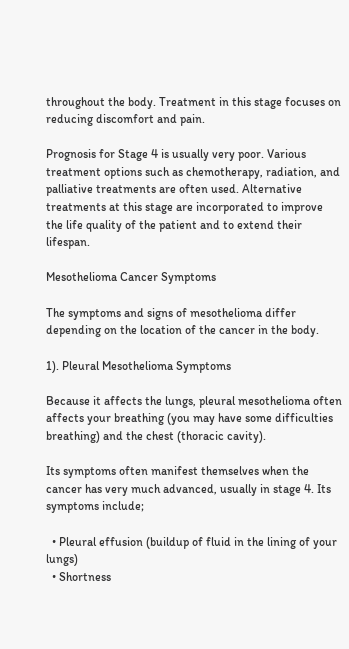throughout the body. Treatment in this stage focuses on reducing discomfort and pain.

Prognosis for Stage 4 is usually very poor. Various treatment options such as chemotherapy, radiation, and palliative treatments are often used. Alternative treatments at this stage are incorporated to improve the life quality of the patient and to extend their lifespan.

Mesothelioma Cancer Symptoms

The symptoms and signs of mesothelioma differ depending on the location of the cancer in the body.

1). Pleural Mesothelioma Symptoms

Because it affects the lungs, pleural mesothelioma often affects your breathing (you may have some difficulties breathing) and the chest (thoracic cavity).

Its symptoms often manifest themselves when the cancer has very much advanced, usually in stage 4. Its symptoms include;

  • Pleural effusion (buildup of fluid in the lining of your lungs)
  • Shortness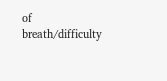of breath/difficulty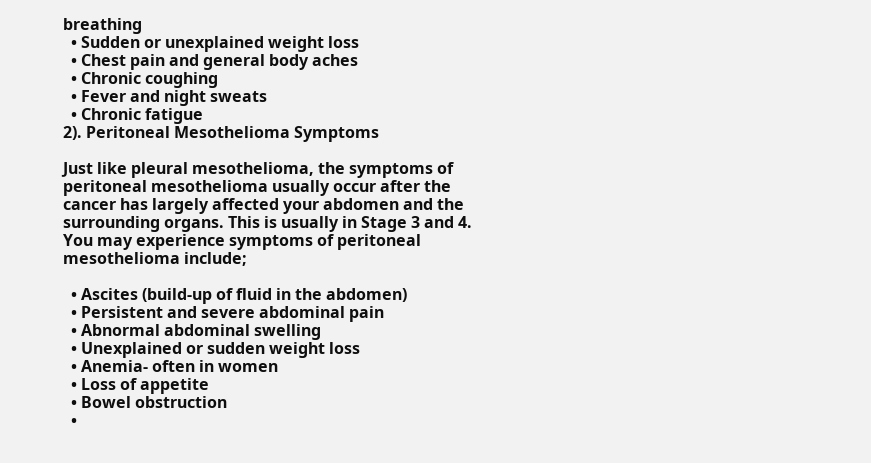breathing
  • Sudden or unexplained weight loss
  • Chest pain and general body aches
  • Chronic coughing
  • Fever and night sweats
  • Chronic fatigue
2). Peritoneal Mesothelioma Symptoms

Just like pleural mesothelioma, the symptoms of peritoneal mesothelioma usually occur after the cancer has largely affected your abdomen and the surrounding organs. This is usually in Stage 3 and 4. You may experience symptoms of peritoneal mesothelioma include;

  • Ascites (build-up of fluid in the abdomen)
  • Persistent and severe abdominal pain
  • Abnormal abdominal swelling
  • Unexplained or sudden weight loss
  • Anemia- often in women
  • Loss of appetite
  • Bowel obstruction
  •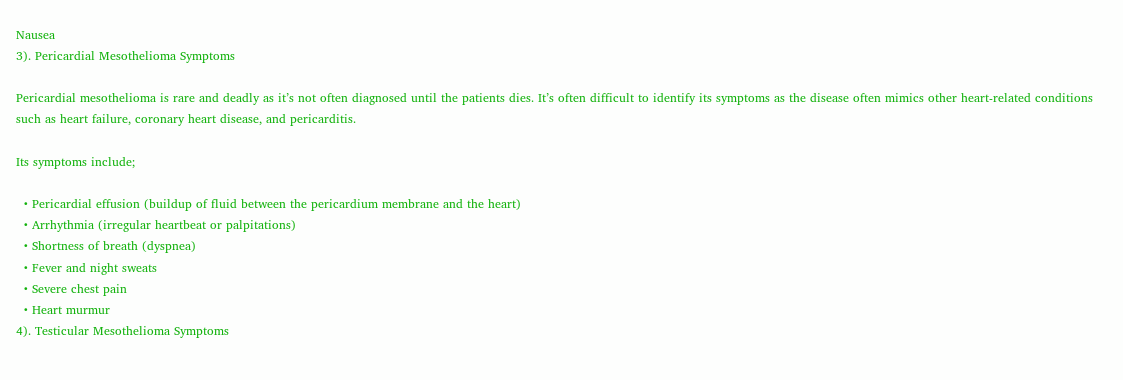Nausea
3). Pericardial Mesothelioma Symptoms

Pericardial mesothelioma is rare and deadly as it’s not often diagnosed until the patients dies. It’s often difficult to identify its symptoms as the disease often mimics other heart-related conditions such as heart failure, coronary heart disease, and pericarditis.

Its symptoms include;

  • Pericardial effusion (buildup of fluid between the pericardium membrane and the heart)
  • Arrhythmia (irregular heartbeat or palpitations)
  • Shortness of breath (dyspnea)
  • Fever and night sweats
  • Severe chest pain
  • Heart murmur
4). Testicular Mesothelioma Symptoms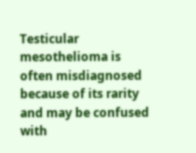Testicular mesothelioma is often misdiagnosed because of its rarity and may be confused with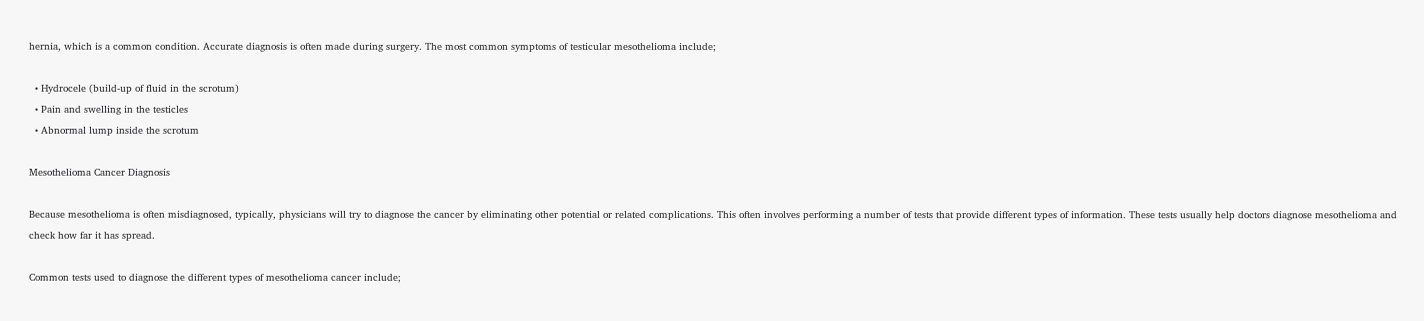hernia, which is a common condition. Accurate diagnosis is often made during surgery. The most common symptoms of testicular mesothelioma include;

  • Hydrocele (build-up of fluid in the scrotum)
  • Pain and swelling in the testicles
  • Abnormal lump inside the scrotum

Mesothelioma Cancer Diagnosis

Because mesothelioma is often misdiagnosed, typically, physicians will try to diagnose the cancer by eliminating other potential or related complications. This often involves performing a number of tests that provide different types of information. These tests usually help doctors diagnose mesothelioma and check how far it has spread.

Common tests used to diagnose the different types of mesothelioma cancer include;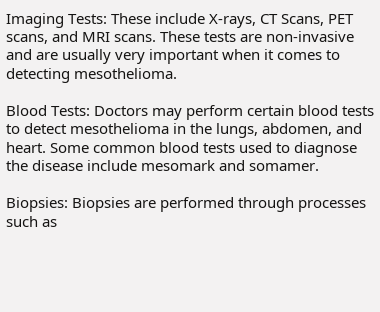Imaging Tests: These include X-rays, CT Scans, PET scans, and MRI scans. These tests are non-invasive and are usually very important when it comes to detecting mesothelioma.

Blood Tests: Doctors may perform certain blood tests to detect mesothelioma in the lungs, abdomen, and heart. Some common blood tests used to diagnose the disease include mesomark and somamer.

Biopsies: Biopsies are performed through processes such as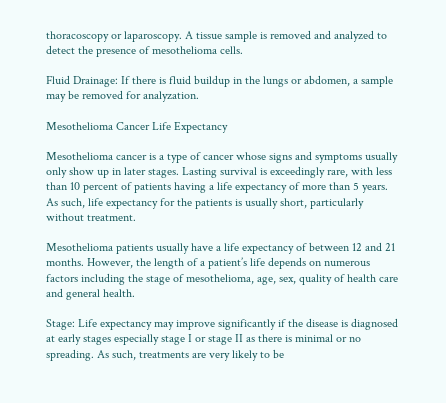thoracoscopy or laparoscopy. A tissue sample is removed and analyzed to detect the presence of mesothelioma cells.

Fluid Drainage: If there is fluid buildup in the lungs or abdomen, a sample may be removed for analyzation.

Mesothelioma Cancer Life Expectancy

Mesothelioma cancer is a type of cancer whose signs and symptoms usually only show up in later stages. Lasting survival is exceedingly rare, with less than 10 percent of patients having a life expectancy of more than 5 years. As such, life expectancy for the patients is usually short, particularly without treatment.

Mesothelioma patients usually have a life expectancy of between 12 and 21 months. However, the length of a patient’s life depends on numerous factors including the stage of mesothelioma, age, sex, quality of health care and general health.

Stage: Life expectancy may improve significantly if the disease is diagnosed at early stages especially stage I or stage II as there is minimal or no spreading. As such, treatments are very likely to be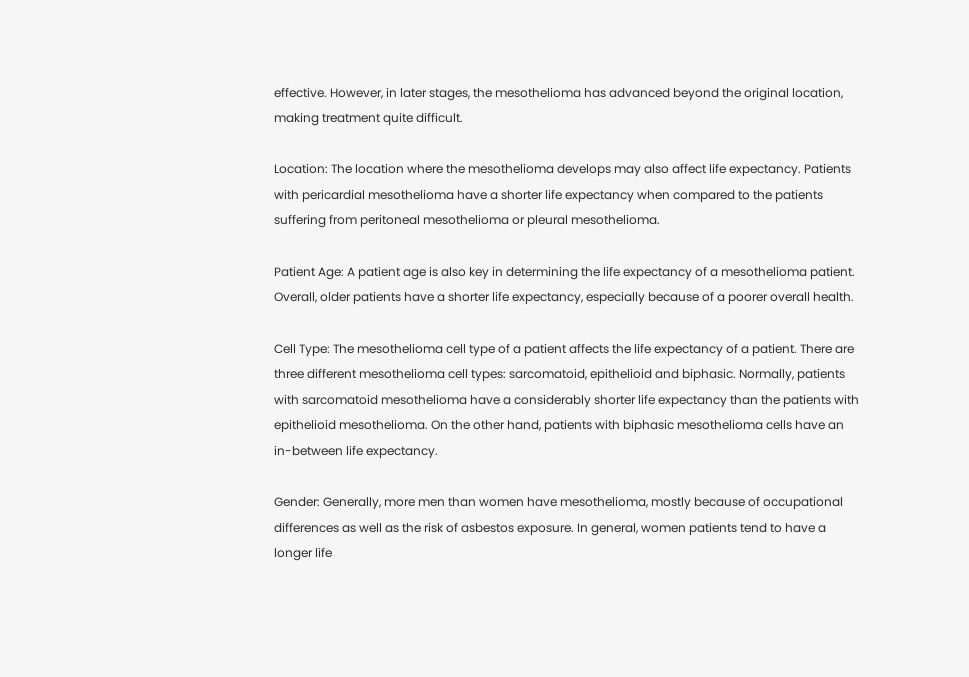effective. However, in later stages, the mesothelioma has advanced beyond the original location, making treatment quite difficult.

Location: The location where the mesothelioma develops may also affect life expectancy. Patients with pericardial mesothelioma have a shorter life expectancy when compared to the patients suffering from peritoneal mesothelioma or pleural mesothelioma.

Patient Age: A patient age is also key in determining the life expectancy of a mesothelioma patient. Overall, older patients have a shorter life expectancy, especially because of a poorer overall health.

Cell Type: The mesothelioma cell type of a patient affects the life expectancy of a patient. There are three different mesothelioma cell types: sarcomatoid, epithelioid and biphasic. Normally, patients with sarcomatoid mesothelioma have a considerably shorter life expectancy than the patients with epithelioid mesothelioma. On the other hand, patients with biphasic mesothelioma cells have an in-between life expectancy.

Gender: Generally, more men than women have mesothelioma, mostly because of occupational differences as well as the risk of asbestos exposure. In general, women patients tend to have a longer life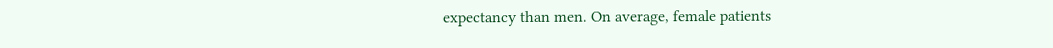expectancy than men. On average, female patients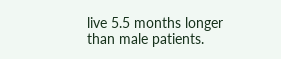live 5.5 months longer than male patients.